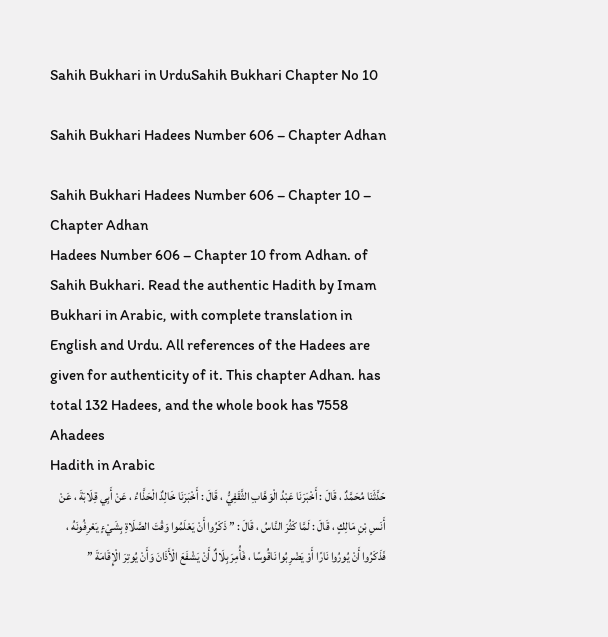Sahih Bukhari in UrduSahih Bukhari Chapter No 10

Sahih Bukhari Hadees Number 606 – Chapter Adhan

Sahih Bukhari Hadees Number 606 – Chapter 10 – Chapter Adhan
Hadees Number 606 – Chapter 10 from Adhan. of Sahih Bukhari. Read the authentic Hadith by Imam Bukhari in Arabic, with complete translation in English and Urdu. All references of the Hadees are given for authenticity of it. This chapter Adhan. has total 132 Hadees, and the whole book has 7558 Ahadees
Hadith in Arabic
حَدَّثَنَا مُحَمَّدٌ ، قَالَ : أَخْبَرَنَا عَبْدُ الْوَهَّابِ الثَّقَفِيُّ ، قَالَ : أَخْبَرَنَا خَالِدٌ الْحَذَّاءُ ، عَنْ أَبِي قِلَابَةَ ، عَنْ أَنَسِ بْنِ مَالِكٍ ، قَالَ : لَمَّا كَثُرَ النَّاسُ ، قَالَ : ” ذَكَرُوا أَنْ يَعْلَمُوا وَقْتَ الصَّلَاةِ بِشَيْءٍ يَعْرِفُونَهُ ، فَذَكَرُوا أَنْ يُورُوا نَارًا أَوْ يَضْرِبُوا نَاقُوسًا ، فَأُمِرَ بِلَالٌ أَنْ يَشْفَعَ الْأَذَانَ وَأَنْ يُوتِرَ الْإِقَامَةَ ”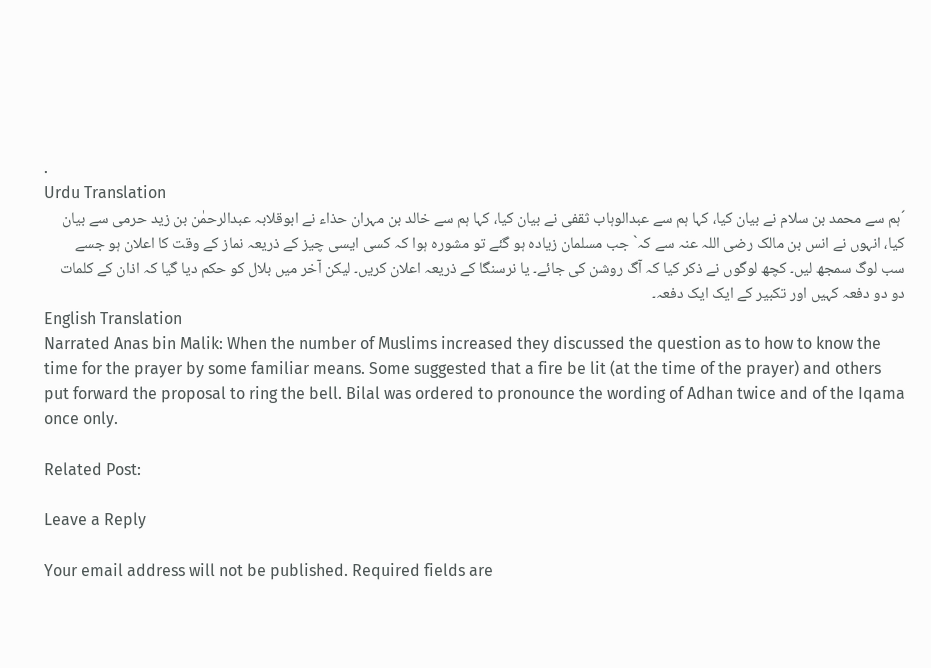.
Urdu Translation
´ہم سے محمد بن سلام نے بیان کیا، کہا ہم سے عبدالوہاب ثقفی نے بیان کیا، کہا ہم سے خالد بن مہران حذاء نے ابوقلابہ عبدالرحمٰن بن زید حرمی سے بیان کیا، انہوں نے انس بن مالک رضی اللہ عنہ سے کہ` جب مسلمان زیادہ ہو گئے تو مشورہ ہوا کہ کسی ایسی چیز کے ذریعہ نماز کے وقت کا اعلان ہو جسے سب لوگ سمجھ لیں۔ کچھ لوگوں نے ذکر کیا کہ آگ روشن کی جائے۔ یا نرسنگا کے ذریعہ اعلان کریں۔ لیکن آخر میں بلال کو حکم دیا گیا کہ اذان کے کلمات دو دو دفعہ کہیں اور تکبیر کے ایک ایک دفعہ۔
English Translation
Narrated Anas bin Malik: When the number of Muslims increased they discussed the question as to how to know the time for the prayer by some familiar means. Some suggested that a fire be lit (at the time of the prayer) and others put forward the proposal to ring the bell. Bilal was ordered to pronounce the wording of Adhan twice and of the Iqama once only.

Related Post:

Leave a Reply

Your email address will not be published. Required fields are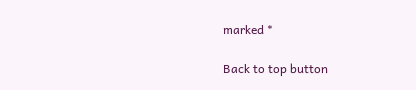marked *

Back to top button